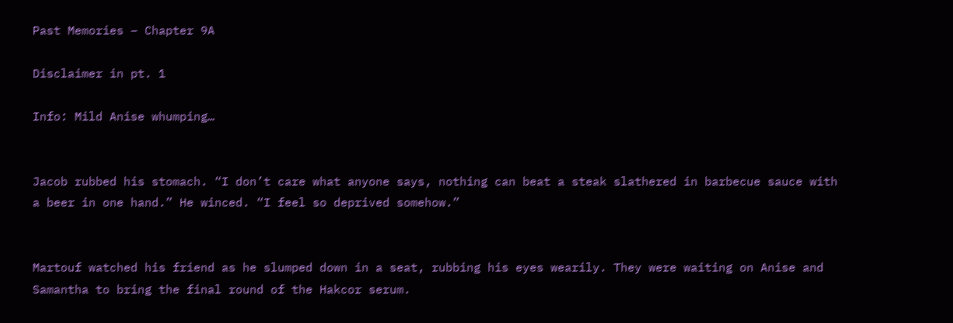Past Memories – Chapter 9A

Disclaimer in pt. 1

Info: Mild Anise whumping…


Jacob rubbed his stomach. “I don’t care what anyone says, nothing can beat a steak slathered in barbecue sauce with a beer in one hand.” He winced. “I feel so deprived somehow.”


Martouf watched his friend as he slumped down in a seat, rubbing his eyes wearily. They were waiting on Anise and Samantha to bring the final round of the Hakcor serum.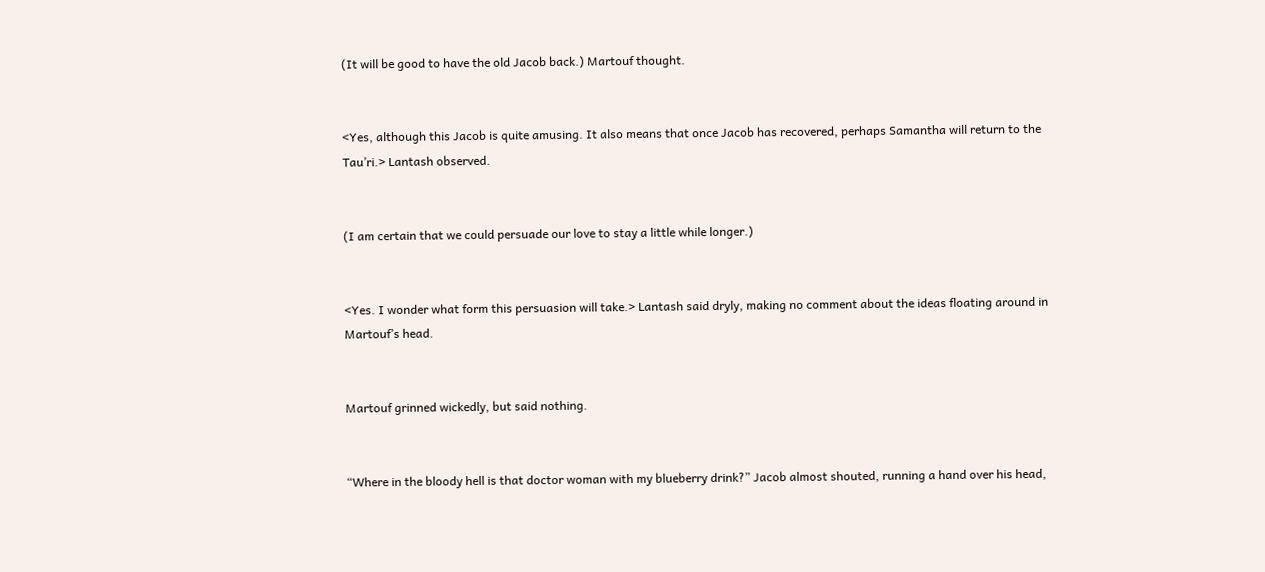(It will be good to have the old Jacob back.) Martouf thought.


<Yes, although this Jacob is quite amusing. It also means that once Jacob has recovered, perhaps Samantha will return to the Tau’ri.> Lantash observed.


(I am certain that we could persuade our love to stay a little while longer.)


<Yes. I wonder what form this persuasion will take.> Lantash said dryly, making no comment about the ideas floating around in Martouf’s head.


Martouf grinned wickedly, but said nothing.


“Where in the bloody hell is that doctor woman with my blueberry drink?” Jacob almost shouted, running a hand over his head,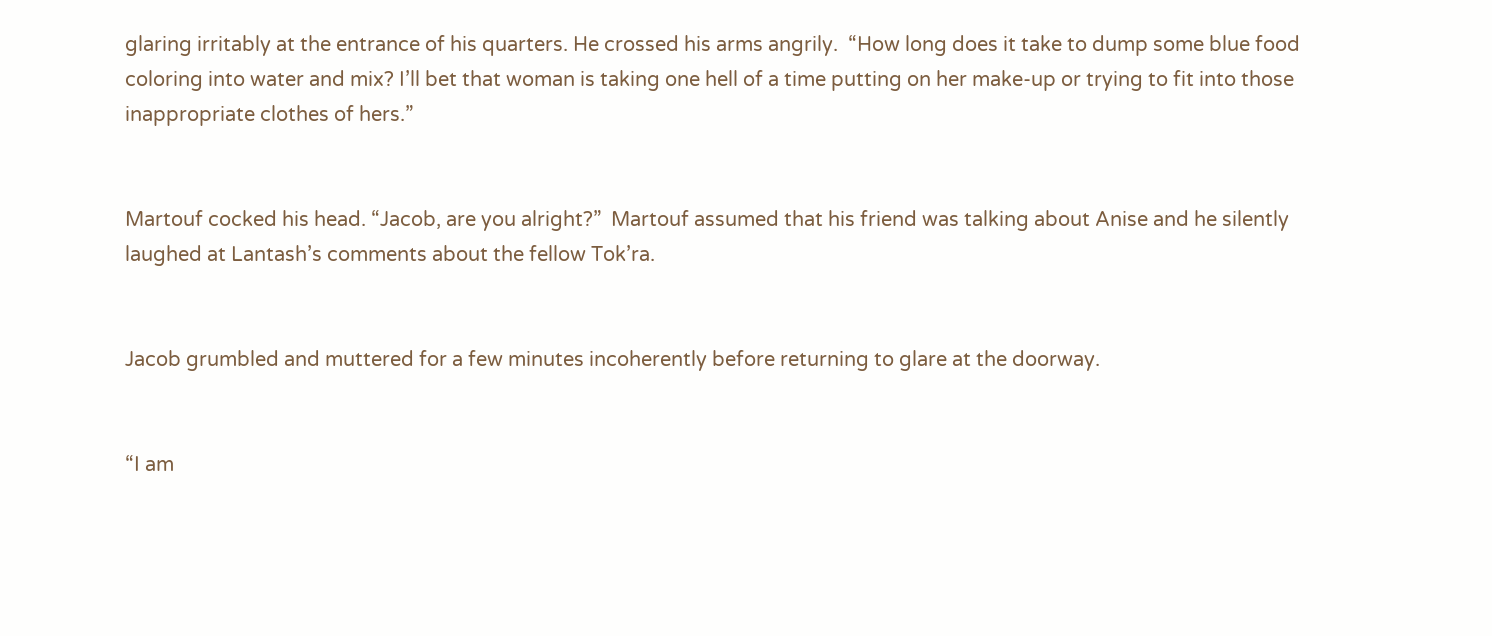glaring irritably at the entrance of his quarters. He crossed his arms angrily.  “How long does it take to dump some blue food coloring into water and mix? I’ll bet that woman is taking one hell of a time putting on her make-up or trying to fit into those inappropriate clothes of hers.”


Martouf cocked his head. “Jacob, are you alright?”  Martouf assumed that his friend was talking about Anise and he silently laughed at Lantash’s comments about the fellow Tok’ra.


Jacob grumbled and muttered for a few minutes incoherently before returning to glare at the doorway.


“I am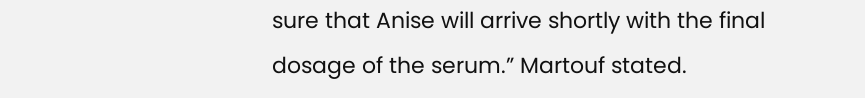sure that Anise will arrive shortly with the final dosage of the serum.” Martouf stated.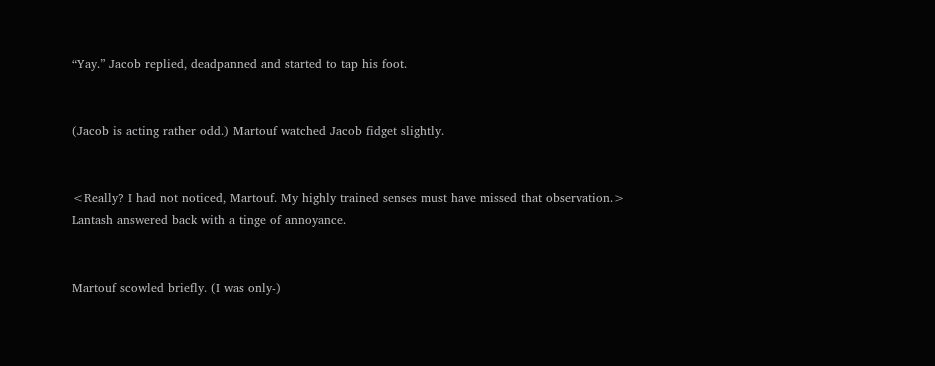“Yay.” Jacob replied, deadpanned and started to tap his foot.


(Jacob is acting rather odd.) Martouf watched Jacob fidget slightly.


<Really? I had not noticed, Martouf. My highly trained senses must have missed that observation.> Lantash answered back with a tinge of annoyance.


Martouf scowled briefly. (I was only-)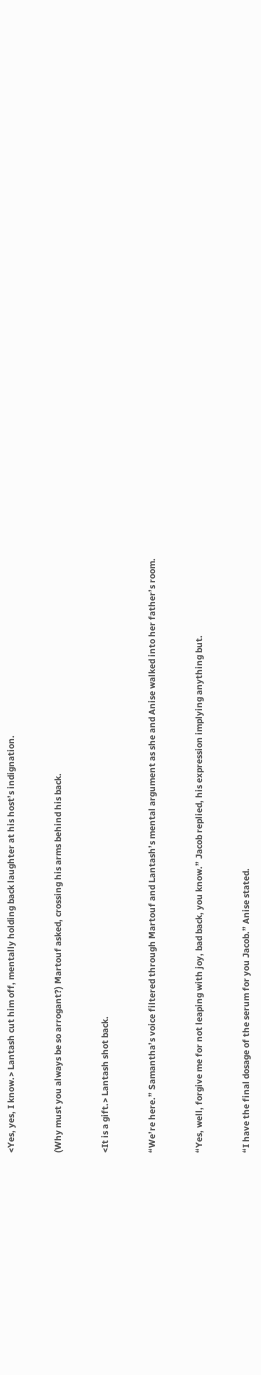<Yes, yes, I know.> Lantash cut him off, mentally holding back laughter at his host’s indignation.


(Why must you always be so arrogant?) Martouf asked, crossing his arms behind his back.


<It is a gift.> Lantash shot back.


“We’re here.” Samantha’s voice filtered through Martouf and Lantash’s mental argument as she and Anise walked into her father’s room.


“Yes, well, forgive me for not leaping with joy, bad back, you know.” Jacob replied, his expression implying anything but.


“I have the final dosage of the serum for you Jacob.” Anise stated.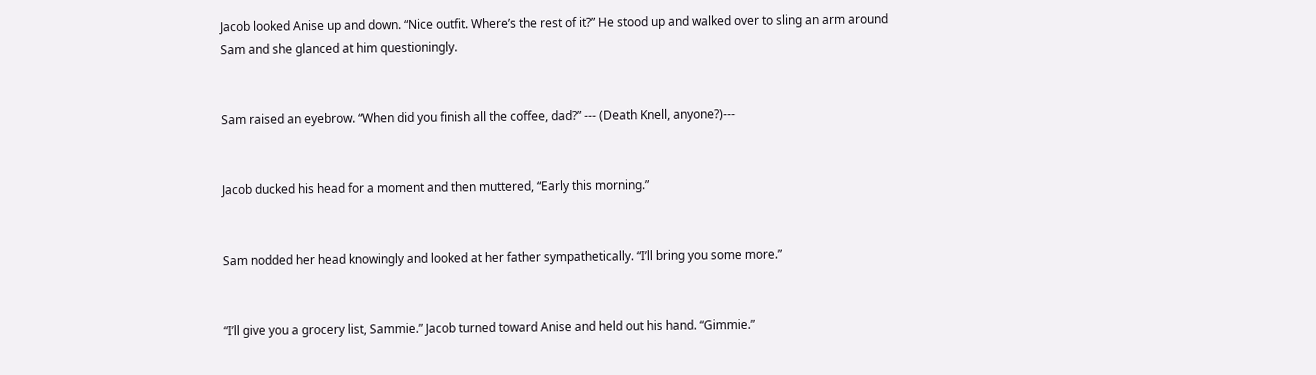Jacob looked Anise up and down. “Nice outfit. Where’s the rest of it?” He stood up and walked over to sling an arm around Sam and she glanced at him questioningly.


Sam raised an eyebrow. “When did you finish all the coffee, dad?” --- (Death Knell, anyone?)---


Jacob ducked his head for a moment and then muttered, “Early this morning.”


Sam nodded her head knowingly and looked at her father sympathetically. “I’ll bring you some more.”


“I’ll give you a grocery list, Sammie.” Jacob turned toward Anise and held out his hand. “Gimmie.”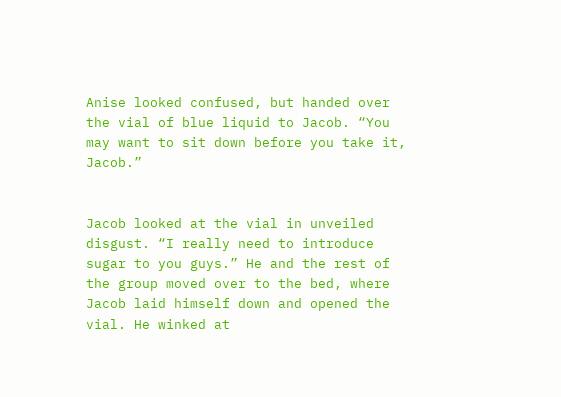Anise looked confused, but handed over the vial of blue liquid to Jacob. “You may want to sit down before you take it, Jacob.”


Jacob looked at the vial in unveiled disgust. “I really need to introduce sugar to you guys.” He and the rest of the group moved over to the bed, where Jacob laid himself down and opened the vial. He winked at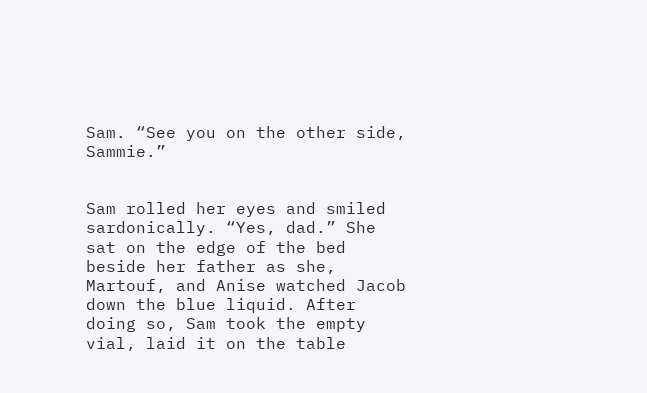Sam. “See you on the other side, Sammie.”


Sam rolled her eyes and smiled sardonically. “Yes, dad.” She sat on the edge of the bed beside her father as she, Martouf, and Anise watched Jacob down the blue liquid. After doing so, Sam took the empty vial, laid it on the table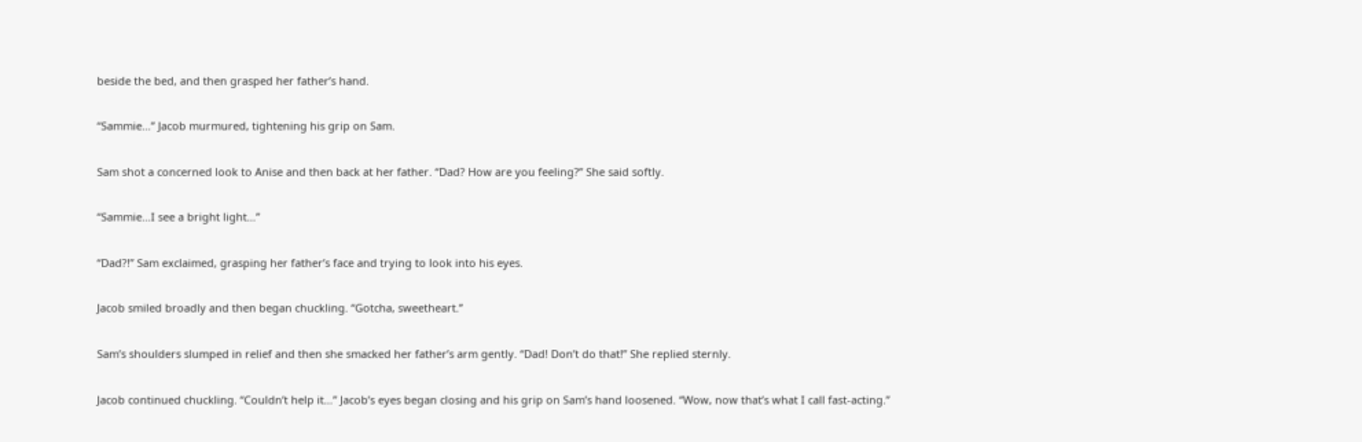beside the bed, and then grasped her father’s hand.


“Sammie…” Jacob murmured, tightening his grip on Sam.


Sam shot a concerned look to Anise and then back at her father. “Dad? How are you feeling?” She said softly.


“Sammie…I see a bright light…”


“Dad?!” Sam exclaimed, grasping her father’s face and trying to look into his eyes.


Jacob smiled broadly and then began chuckling. “Gotcha, sweetheart.”


Sam’s shoulders slumped in relief and then she smacked her father’s arm gently. “Dad! Don’t do that!” She replied sternly.


Jacob continued chuckling. “Couldn’t help it…” Jacob’s eyes began closing and his grip on Sam’s hand loosened. “Wow, now that’s what I call fast-acting.”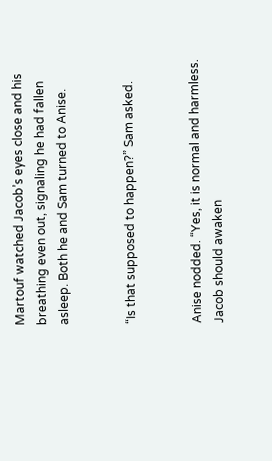Martouf watched Jacob’s eyes close and his breathing even out, signaling he had fallen asleep. Both he and Sam turned to Anise.


“Is that supposed to happen?” Sam asked.


Anise nodded. “Yes, it is normal and harmless. Jacob should awaken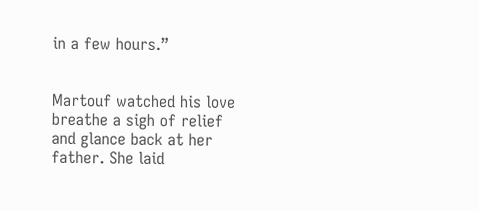in a few hours.”


Martouf watched his love breathe a sigh of relief and glance back at her father. She laid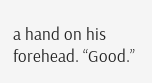a hand on his forehead. “Good.”